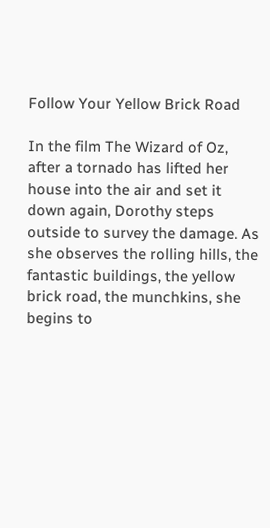Follow Your Yellow Brick Road

In the film The Wizard of Oz, after a tornado has lifted her house into the air and set it down again, Dorothy steps outside to survey the damage. As she observes the rolling hills, the fantastic buildings, the yellow brick road, the munchkins, she begins to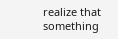realize that something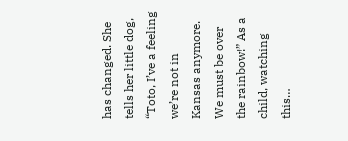has changed. She tells her little dog, “Toto, I’ve a feeling we’re not in Kansas anymore. We must be over the rainbow!” As a child, watching this…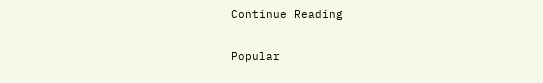Continue Reading


Popular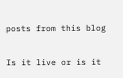posts from this blog

Is it live or is it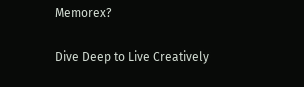Memorex?

Dive Deep to Live Creatively